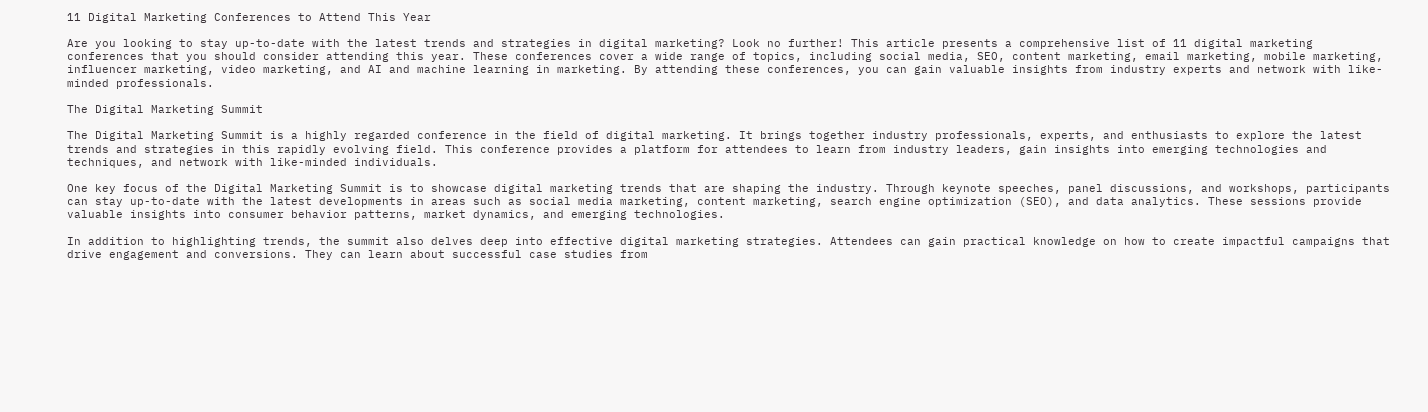11 Digital Marketing Conferences to Attend This Year

Are you looking to stay up-to-date with the latest trends and strategies in digital marketing? Look no further! This article presents a comprehensive list of 11 digital marketing conferences that you should consider attending this year. These conferences cover a wide range of topics, including social media, SEO, content marketing, email marketing, mobile marketing, influencer marketing, video marketing, and AI and machine learning in marketing. By attending these conferences, you can gain valuable insights from industry experts and network with like-minded professionals.

The Digital Marketing Summit

The Digital Marketing Summit is a highly regarded conference in the field of digital marketing. It brings together industry professionals, experts, and enthusiasts to explore the latest trends and strategies in this rapidly evolving field. This conference provides a platform for attendees to learn from industry leaders, gain insights into emerging technologies and techniques, and network with like-minded individuals.

One key focus of the Digital Marketing Summit is to showcase digital marketing trends that are shaping the industry. Through keynote speeches, panel discussions, and workshops, participants can stay up-to-date with the latest developments in areas such as social media marketing, content marketing, search engine optimization (SEO), and data analytics. These sessions provide valuable insights into consumer behavior patterns, market dynamics, and emerging technologies.

In addition to highlighting trends, the summit also delves deep into effective digital marketing strategies. Attendees can gain practical knowledge on how to create impactful campaigns that drive engagement and conversions. They can learn about successful case studies from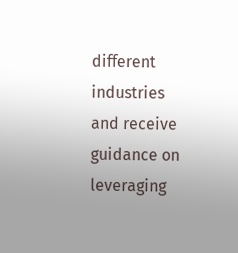different industries and receive guidance on leveraging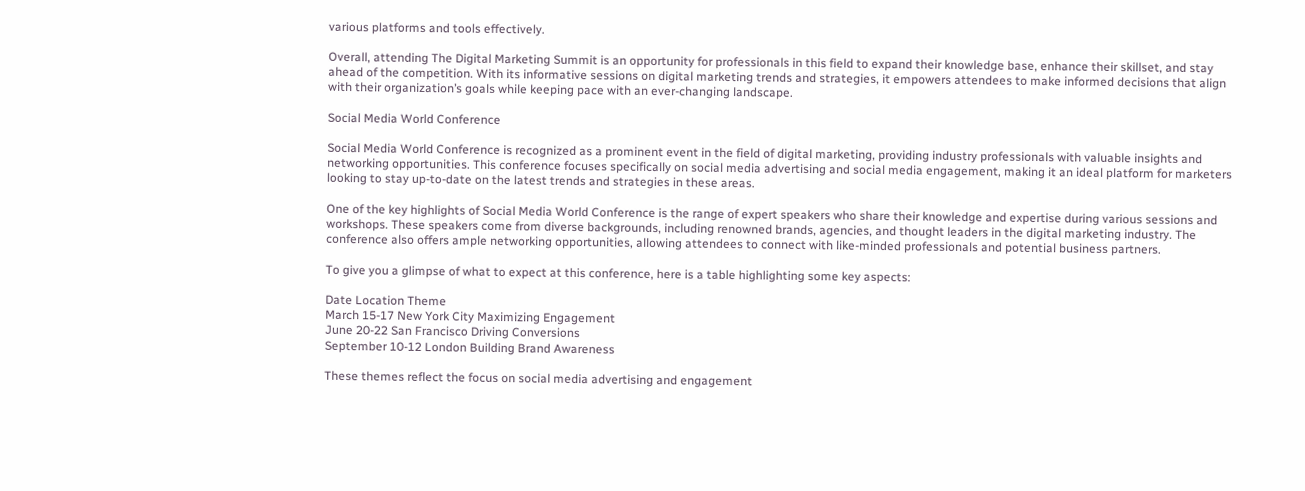various platforms and tools effectively.

Overall, attending The Digital Marketing Summit is an opportunity for professionals in this field to expand their knowledge base, enhance their skillset, and stay ahead of the competition. With its informative sessions on digital marketing trends and strategies, it empowers attendees to make informed decisions that align with their organization’s goals while keeping pace with an ever-changing landscape.

Social Media World Conference

Social Media World Conference is recognized as a prominent event in the field of digital marketing, providing industry professionals with valuable insights and networking opportunities. This conference focuses specifically on social media advertising and social media engagement, making it an ideal platform for marketers looking to stay up-to-date on the latest trends and strategies in these areas.

One of the key highlights of Social Media World Conference is the range of expert speakers who share their knowledge and expertise during various sessions and workshops. These speakers come from diverse backgrounds, including renowned brands, agencies, and thought leaders in the digital marketing industry. The conference also offers ample networking opportunities, allowing attendees to connect with like-minded professionals and potential business partners.

To give you a glimpse of what to expect at this conference, here is a table highlighting some key aspects:

Date Location Theme
March 15-17 New York City Maximizing Engagement
June 20-22 San Francisco Driving Conversions
September 10-12 London Building Brand Awareness

These themes reflect the focus on social media advertising and engagement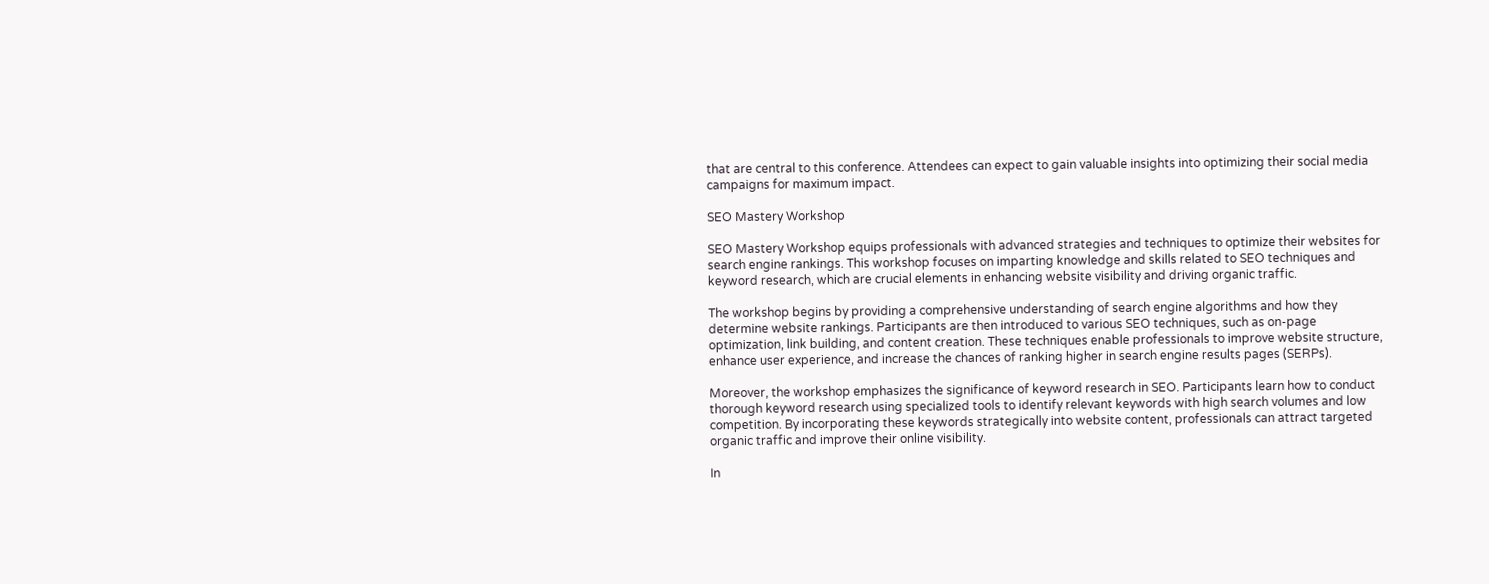that are central to this conference. Attendees can expect to gain valuable insights into optimizing their social media campaigns for maximum impact.

SEO Mastery Workshop

SEO Mastery Workshop equips professionals with advanced strategies and techniques to optimize their websites for search engine rankings. This workshop focuses on imparting knowledge and skills related to SEO techniques and keyword research, which are crucial elements in enhancing website visibility and driving organic traffic.

The workshop begins by providing a comprehensive understanding of search engine algorithms and how they determine website rankings. Participants are then introduced to various SEO techniques, such as on-page optimization, link building, and content creation. These techniques enable professionals to improve website structure, enhance user experience, and increase the chances of ranking higher in search engine results pages (SERPs).

Moreover, the workshop emphasizes the significance of keyword research in SEO. Participants learn how to conduct thorough keyword research using specialized tools to identify relevant keywords with high search volumes and low competition. By incorporating these keywords strategically into website content, professionals can attract targeted organic traffic and improve their online visibility.

In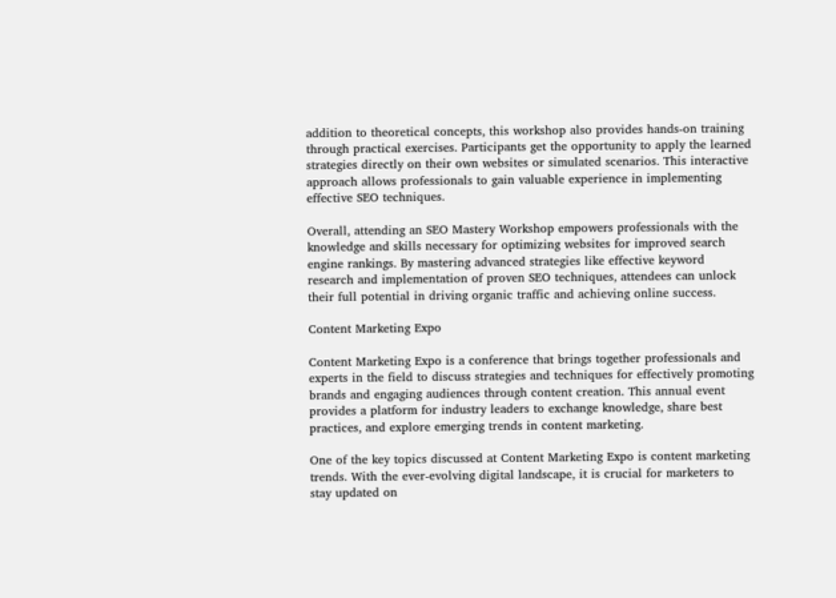addition to theoretical concepts, this workshop also provides hands-on training through practical exercises. Participants get the opportunity to apply the learned strategies directly on their own websites or simulated scenarios. This interactive approach allows professionals to gain valuable experience in implementing effective SEO techniques.

Overall, attending an SEO Mastery Workshop empowers professionals with the knowledge and skills necessary for optimizing websites for improved search engine rankings. By mastering advanced strategies like effective keyword research and implementation of proven SEO techniques, attendees can unlock their full potential in driving organic traffic and achieving online success.

Content Marketing Expo

Content Marketing Expo is a conference that brings together professionals and experts in the field to discuss strategies and techniques for effectively promoting brands and engaging audiences through content creation. This annual event provides a platform for industry leaders to exchange knowledge, share best practices, and explore emerging trends in content marketing.

One of the key topics discussed at Content Marketing Expo is content marketing trends. With the ever-evolving digital landscape, it is crucial for marketers to stay updated on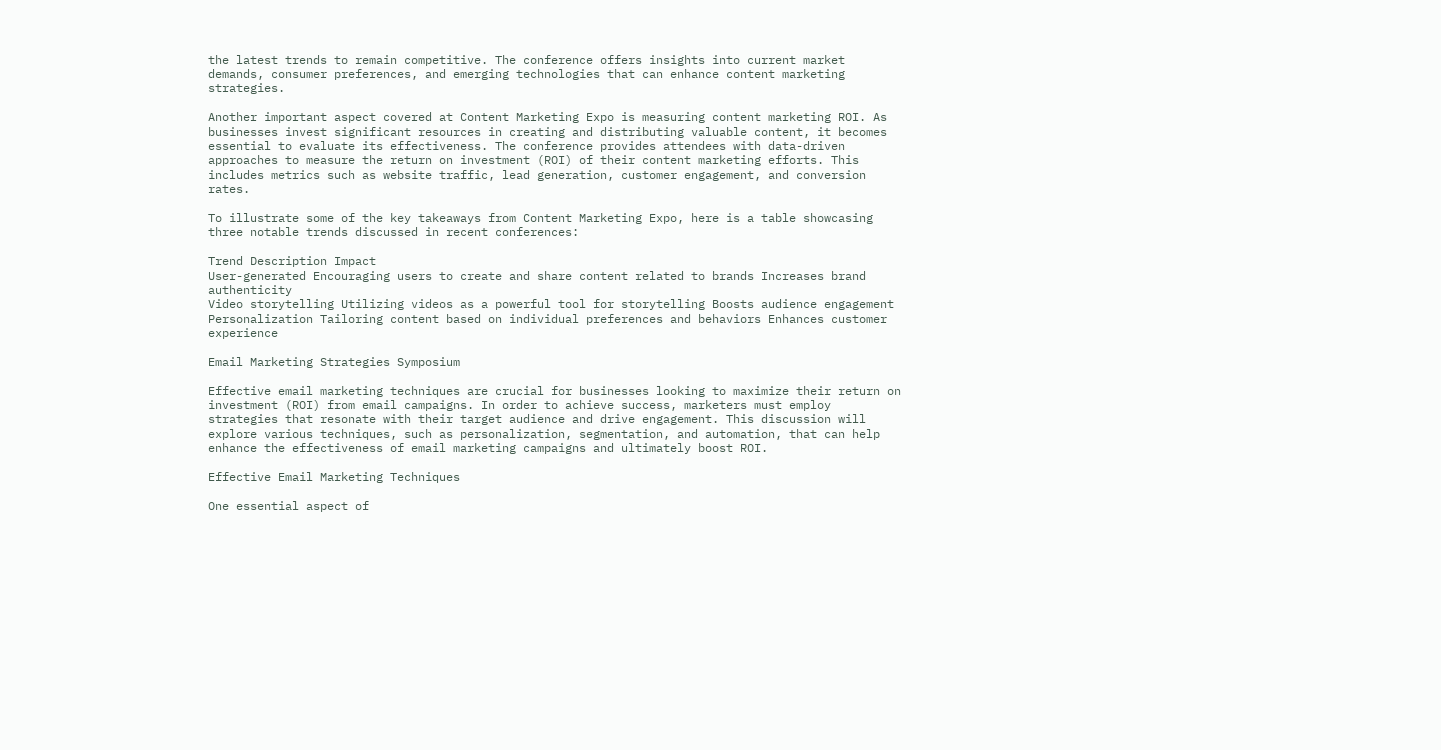the latest trends to remain competitive. The conference offers insights into current market demands, consumer preferences, and emerging technologies that can enhance content marketing strategies.

Another important aspect covered at Content Marketing Expo is measuring content marketing ROI. As businesses invest significant resources in creating and distributing valuable content, it becomes essential to evaluate its effectiveness. The conference provides attendees with data-driven approaches to measure the return on investment (ROI) of their content marketing efforts. This includes metrics such as website traffic, lead generation, customer engagement, and conversion rates.

To illustrate some of the key takeaways from Content Marketing Expo, here is a table showcasing three notable trends discussed in recent conferences:

Trend Description Impact
User-generated Encouraging users to create and share content related to brands Increases brand authenticity
Video storytelling Utilizing videos as a powerful tool for storytelling Boosts audience engagement
Personalization Tailoring content based on individual preferences and behaviors Enhances customer experience

Email Marketing Strategies Symposium

Effective email marketing techniques are crucial for businesses looking to maximize their return on investment (ROI) from email campaigns. In order to achieve success, marketers must employ strategies that resonate with their target audience and drive engagement. This discussion will explore various techniques, such as personalization, segmentation, and automation, that can help enhance the effectiveness of email marketing campaigns and ultimately boost ROI.

Effective Email Marketing Techniques

One essential aspect of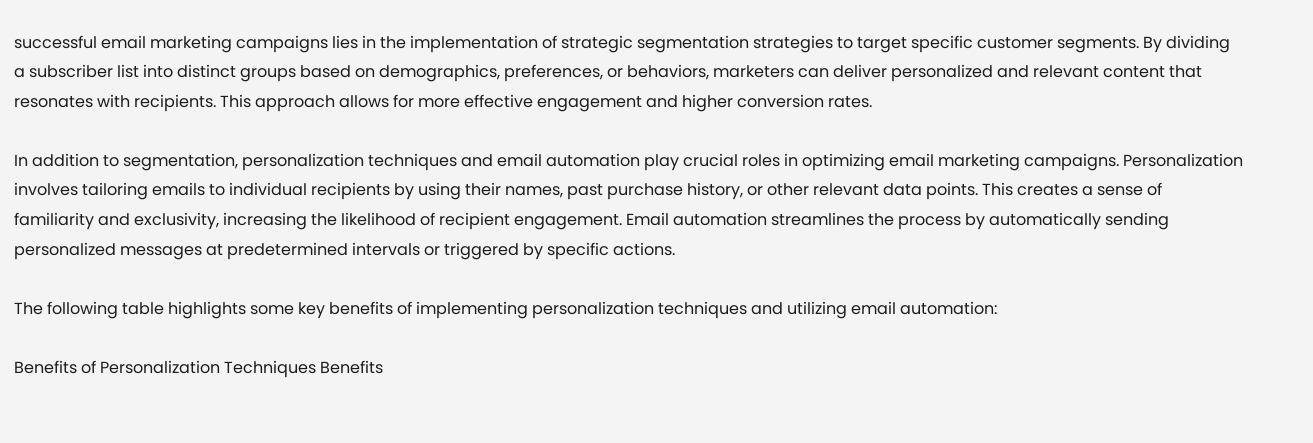successful email marketing campaigns lies in the implementation of strategic segmentation strategies to target specific customer segments. By dividing a subscriber list into distinct groups based on demographics, preferences, or behaviors, marketers can deliver personalized and relevant content that resonates with recipients. This approach allows for more effective engagement and higher conversion rates.

In addition to segmentation, personalization techniques and email automation play crucial roles in optimizing email marketing campaigns. Personalization involves tailoring emails to individual recipients by using their names, past purchase history, or other relevant data points. This creates a sense of familiarity and exclusivity, increasing the likelihood of recipient engagement. Email automation streamlines the process by automatically sending personalized messages at predetermined intervals or triggered by specific actions.

The following table highlights some key benefits of implementing personalization techniques and utilizing email automation:

Benefits of Personalization Techniques Benefits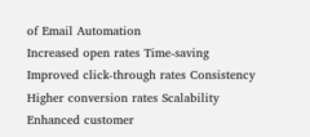of Email Automation
Increased open rates Time-saving
Improved click-through rates Consistency
Higher conversion rates Scalability
Enhanced customer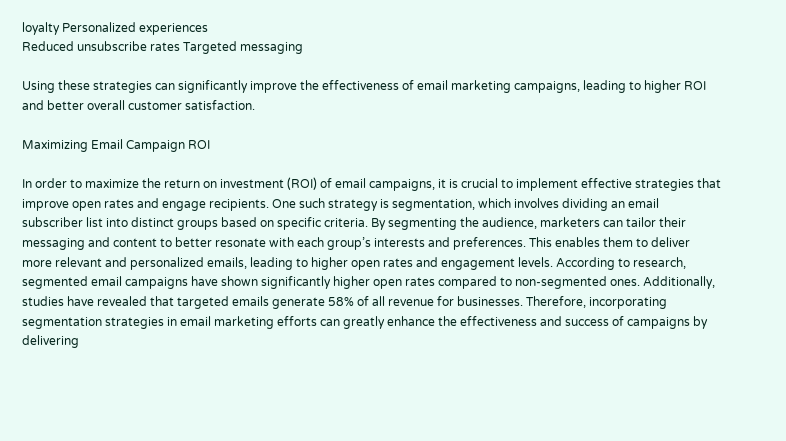loyalty Personalized experiences
Reduced unsubscribe rates Targeted messaging

Using these strategies can significantly improve the effectiveness of email marketing campaigns, leading to higher ROI and better overall customer satisfaction.

Maximizing Email Campaign ROI

In order to maximize the return on investment (ROI) of email campaigns, it is crucial to implement effective strategies that improve open rates and engage recipients. One such strategy is segmentation, which involves dividing an email subscriber list into distinct groups based on specific criteria. By segmenting the audience, marketers can tailor their messaging and content to better resonate with each group’s interests and preferences. This enables them to deliver more relevant and personalized emails, leading to higher open rates and engagement levels. According to research, segmented email campaigns have shown significantly higher open rates compared to non-segmented ones. Additionally, studies have revealed that targeted emails generate 58% of all revenue for businesses. Therefore, incorporating segmentation strategies in email marketing efforts can greatly enhance the effectiveness and success of campaigns by delivering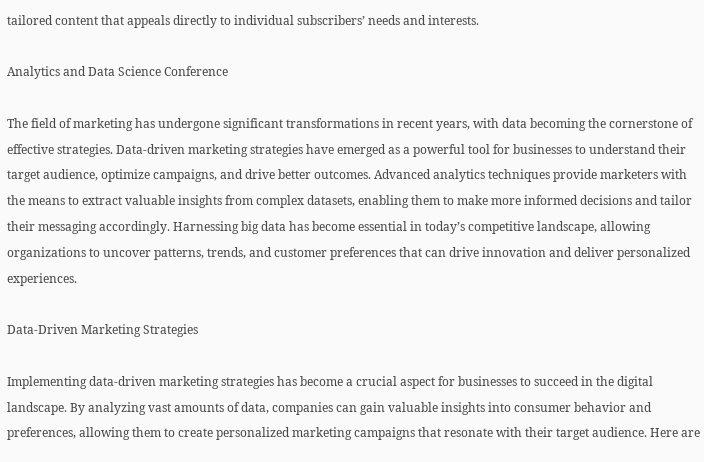tailored content that appeals directly to individual subscribers’ needs and interests.

Analytics and Data Science Conference

The field of marketing has undergone significant transformations in recent years, with data becoming the cornerstone of effective strategies. Data-driven marketing strategies have emerged as a powerful tool for businesses to understand their target audience, optimize campaigns, and drive better outcomes. Advanced analytics techniques provide marketers with the means to extract valuable insights from complex datasets, enabling them to make more informed decisions and tailor their messaging accordingly. Harnessing big data has become essential in today’s competitive landscape, allowing organizations to uncover patterns, trends, and customer preferences that can drive innovation and deliver personalized experiences.

Data-Driven Marketing Strategies

Implementing data-driven marketing strategies has become a crucial aspect for businesses to succeed in the digital landscape. By analyzing vast amounts of data, companies can gain valuable insights into consumer behavior and preferences, allowing them to create personalized marketing campaigns that resonate with their target audience. Here are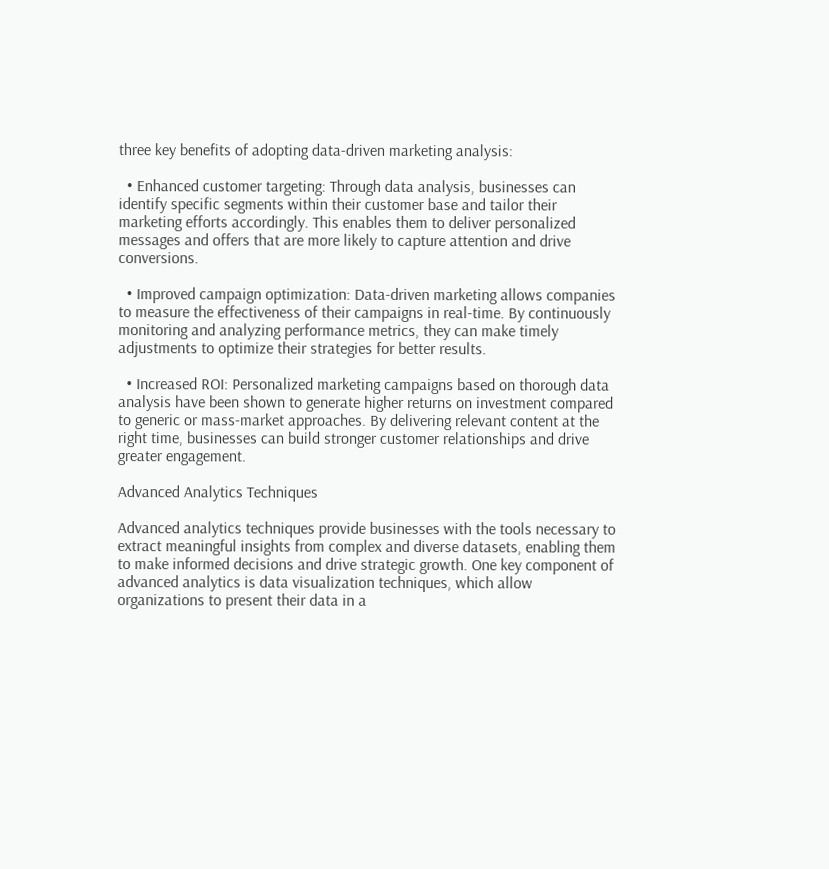three key benefits of adopting data-driven marketing analysis:

  • Enhanced customer targeting: Through data analysis, businesses can identify specific segments within their customer base and tailor their marketing efforts accordingly. This enables them to deliver personalized messages and offers that are more likely to capture attention and drive conversions.

  • Improved campaign optimization: Data-driven marketing allows companies to measure the effectiveness of their campaigns in real-time. By continuously monitoring and analyzing performance metrics, they can make timely adjustments to optimize their strategies for better results.

  • Increased ROI: Personalized marketing campaigns based on thorough data analysis have been shown to generate higher returns on investment compared to generic or mass-market approaches. By delivering relevant content at the right time, businesses can build stronger customer relationships and drive greater engagement.

Advanced Analytics Techniques

Advanced analytics techniques provide businesses with the tools necessary to extract meaningful insights from complex and diverse datasets, enabling them to make informed decisions and drive strategic growth. One key component of advanced analytics is data visualization techniques, which allow organizations to present their data in a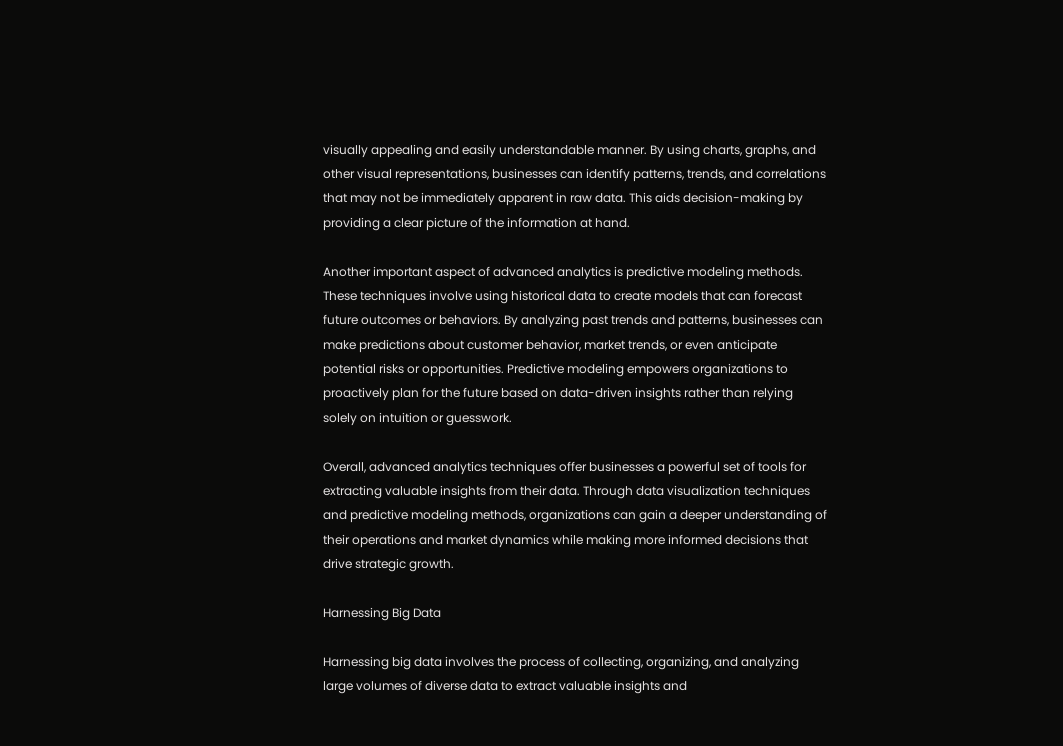visually appealing and easily understandable manner. By using charts, graphs, and other visual representations, businesses can identify patterns, trends, and correlations that may not be immediately apparent in raw data. This aids decision-making by providing a clear picture of the information at hand.

Another important aspect of advanced analytics is predictive modeling methods. These techniques involve using historical data to create models that can forecast future outcomes or behaviors. By analyzing past trends and patterns, businesses can make predictions about customer behavior, market trends, or even anticipate potential risks or opportunities. Predictive modeling empowers organizations to proactively plan for the future based on data-driven insights rather than relying solely on intuition or guesswork.

Overall, advanced analytics techniques offer businesses a powerful set of tools for extracting valuable insights from their data. Through data visualization techniques and predictive modeling methods, organizations can gain a deeper understanding of their operations and market dynamics while making more informed decisions that drive strategic growth.

Harnessing Big Data

Harnessing big data involves the process of collecting, organizing, and analyzing large volumes of diverse data to extract valuable insights and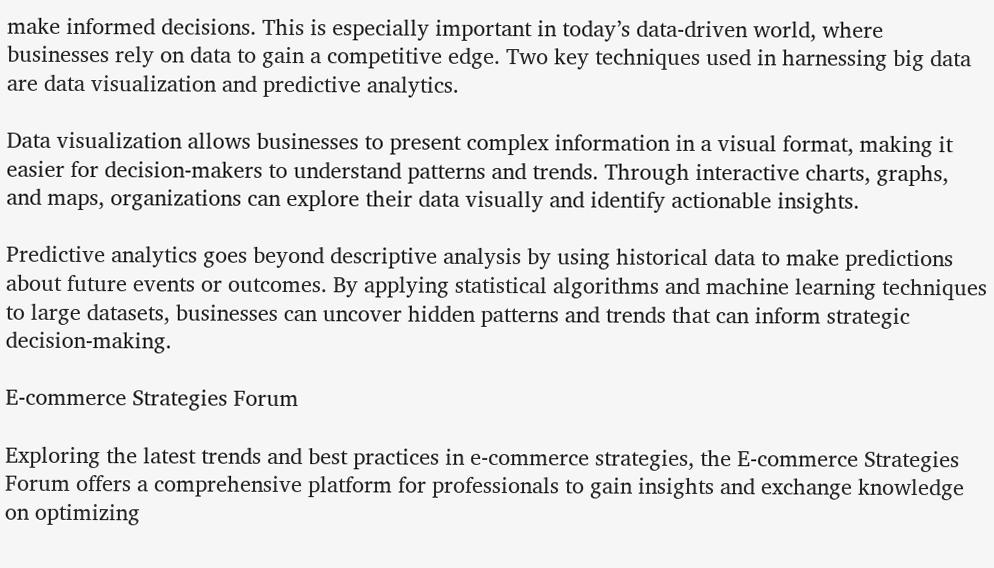make informed decisions. This is especially important in today’s data-driven world, where businesses rely on data to gain a competitive edge. Two key techniques used in harnessing big data are data visualization and predictive analytics.

Data visualization allows businesses to present complex information in a visual format, making it easier for decision-makers to understand patterns and trends. Through interactive charts, graphs, and maps, organizations can explore their data visually and identify actionable insights.

Predictive analytics goes beyond descriptive analysis by using historical data to make predictions about future events or outcomes. By applying statistical algorithms and machine learning techniques to large datasets, businesses can uncover hidden patterns and trends that can inform strategic decision-making.

E-commerce Strategies Forum

Exploring the latest trends and best practices in e-commerce strategies, the E-commerce Strategies Forum offers a comprehensive platform for professionals to gain insights and exchange knowledge on optimizing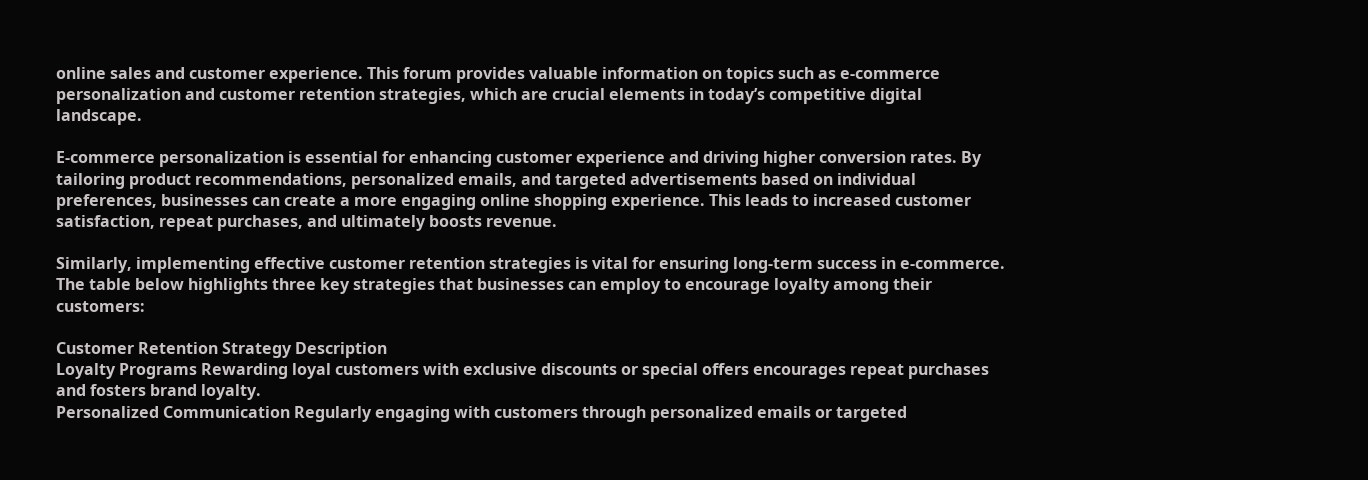online sales and customer experience. This forum provides valuable information on topics such as e-commerce personalization and customer retention strategies, which are crucial elements in today’s competitive digital landscape.

E-commerce personalization is essential for enhancing customer experience and driving higher conversion rates. By tailoring product recommendations, personalized emails, and targeted advertisements based on individual preferences, businesses can create a more engaging online shopping experience. This leads to increased customer satisfaction, repeat purchases, and ultimately boosts revenue.

Similarly, implementing effective customer retention strategies is vital for ensuring long-term success in e-commerce. The table below highlights three key strategies that businesses can employ to encourage loyalty among their customers:

Customer Retention Strategy Description
Loyalty Programs Rewarding loyal customers with exclusive discounts or special offers encourages repeat purchases and fosters brand loyalty.
Personalized Communication Regularly engaging with customers through personalized emails or targeted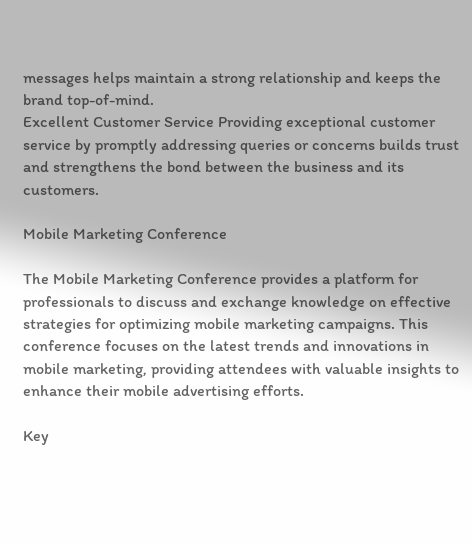messages helps maintain a strong relationship and keeps the brand top-of-mind.
Excellent Customer Service Providing exceptional customer service by promptly addressing queries or concerns builds trust and strengthens the bond between the business and its customers.

Mobile Marketing Conference

The Mobile Marketing Conference provides a platform for professionals to discuss and exchange knowledge on effective strategies for optimizing mobile marketing campaigns. This conference focuses on the latest trends and innovations in mobile marketing, providing attendees with valuable insights to enhance their mobile advertising efforts.

Key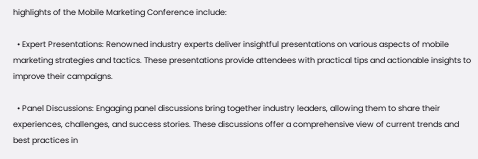highlights of the Mobile Marketing Conference include:

  • Expert Presentations: Renowned industry experts deliver insightful presentations on various aspects of mobile marketing strategies and tactics. These presentations provide attendees with practical tips and actionable insights to improve their campaigns.

  • Panel Discussions: Engaging panel discussions bring together industry leaders, allowing them to share their experiences, challenges, and success stories. These discussions offer a comprehensive view of current trends and best practices in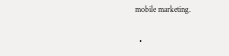mobile marketing.

  •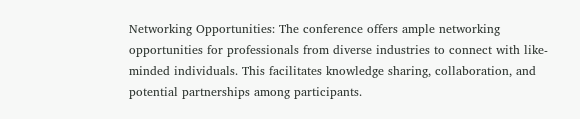Networking Opportunities: The conference offers ample networking opportunities for professionals from diverse industries to connect with like-minded individuals. This facilitates knowledge sharing, collaboration, and potential partnerships among participants.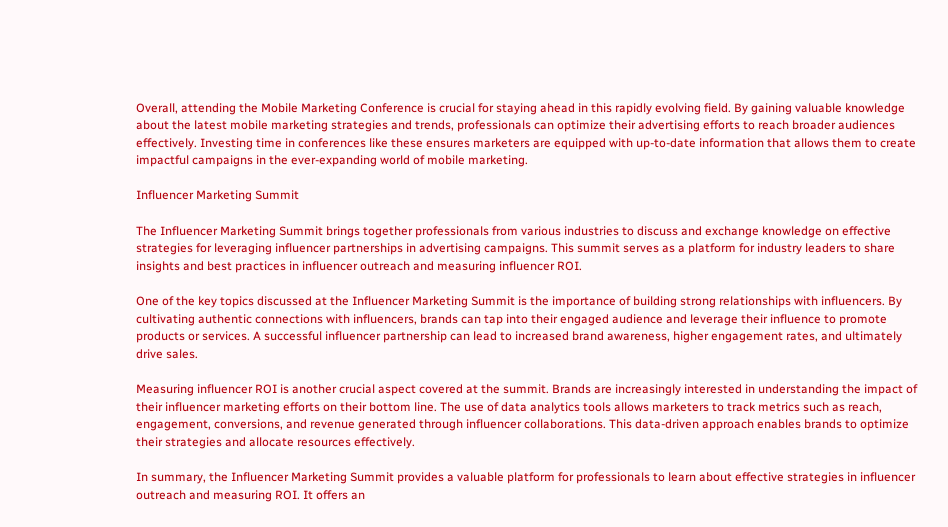Overall, attending the Mobile Marketing Conference is crucial for staying ahead in this rapidly evolving field. By gaining valuable knowledge about the latest mobile marketing strategies and trends, professionals can optimize their advertising efforts to reach broader audiences effectively. Investing time in conferences like these ensures marketers are equipped with up-to-date information that allows them to create impactful campaigns in the ever-expanding world of mobile marketing.

Influencer Marketing Summit

The Influencer Marketing Summit brings together professionals from various industries to discuss and exchange knowledge on effective strategies for leveraging influencer partnerships in advertising campaigns. This summit serves as a platform for industry leaders to share insights and best practices in influencer outreach and measuring influencer ROI.

One of the key topics discussed at the Influencer Marketing Summit is the importance of building strong relationships with influencers. By cultivating authentic connections with influencers, brands can tap into their engaged audience and leverage their influence to promote products or services. A successful influencer partnership can lead to increased brand awareness, higher engagement rates, and ultimately drive sales.

Measuring influencer ROI is another crucial aspect covered at the summit. Brands are increasingly interested in understanding the impact of their influencer marketing efforts on their bottom line. The use of data analytics tools allows marketers to track metrics such as reach, engagement, conversions, and revenue generated through influencer collaborations. This data-driven approach enables brands to optimize their strategies and allocate resources effectively.

In summary, the Influencer Marketing Summit provides a valuable platform for professionals to learn about effective strategies in influencer outreach and measuring ROI. It offers an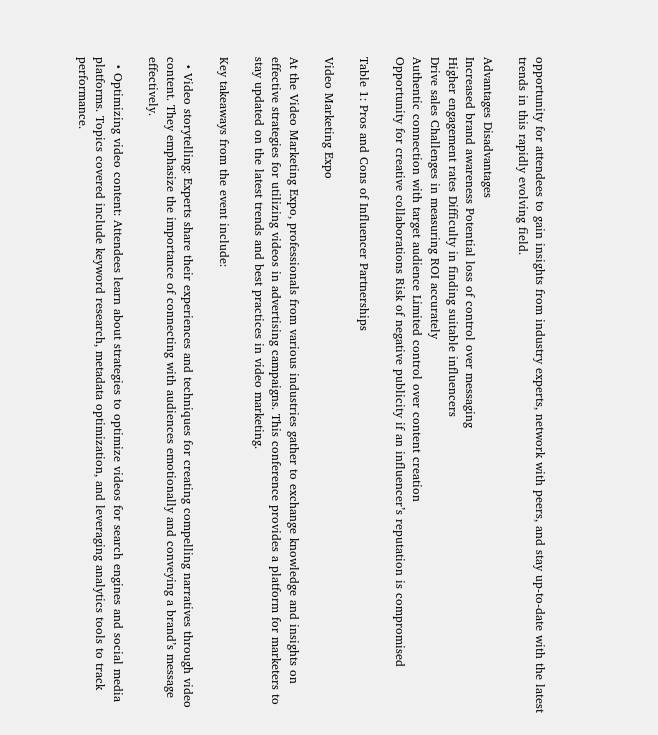opportunity for attendees to gain insights from industry experts, network with peers, and stay up-to-date with the latest trends in this rapidly evolving field.

Advantages Disadvantages
Increased brand awareness Potential loss of control over messaging
Higher engagement rates Difficulty in finding suitable influencers
Drive sales Challenges in measuring ROI accurately
Authentic connection with target audience Limited control over content creation
Opportunity for creative collaborations Risk of negative publicity if an influencer’s reputation is compromised

Table 1: Pros and Cons of Influencer Partnerships

Video Marketing Expo

At the Video Marketing Expo, professionals from various industries gather to exchange knowledge and insights on effective strategies for utilizing videos in advertising campaigns. This conference provides a platform for marketers to stay updated on the latest trends and best practices in video marketing.

Key takeaways from the event include:

  • Video storytelling: Experts share their experiences and techniques for creating compelling narratives through video content. They emphasize the importance of connecting with audiences emotionally and conveying a brand’s message effectively.

  • Optimizing video content: Attendees learn about strategies to optimize videos for search engines and social media platforms. Topics covered include keyword research, metadata optimization, and leveraging analytics tools to track performance.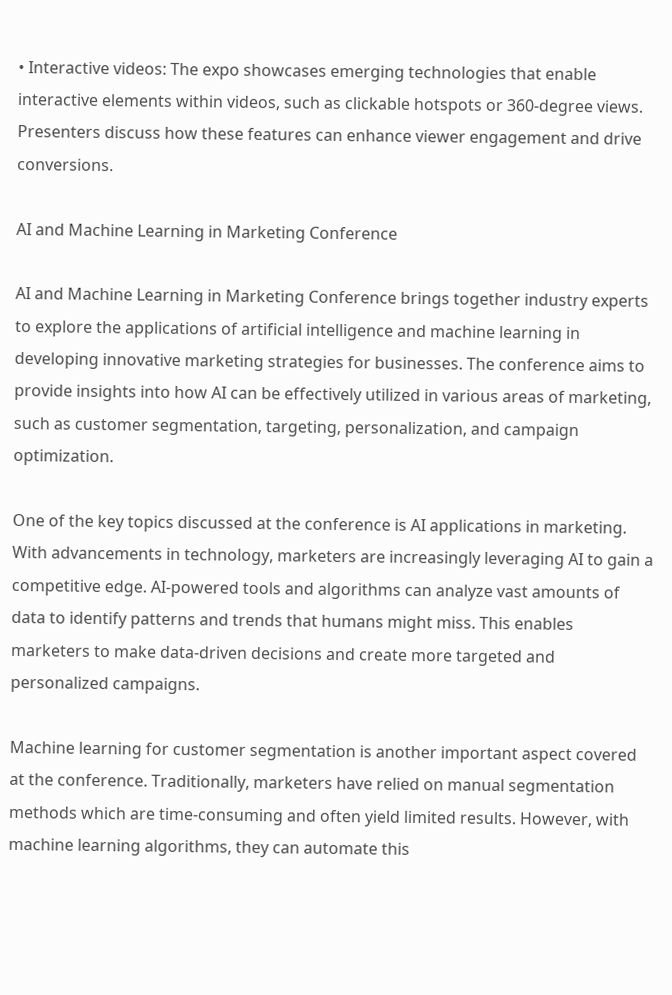• Interactive videos: The expo showcases emerging technologies that enable interactive elements within videos, such as clickable hotspots or 360-degree views. Presenters discuss how these features can enhance viewer engagement and drive conversions.

AI and Machine Learning in Marketing Conference

AI and Machine Learning in Marketing Conference brings together industry experts to explore the applications of artificial intelligence and machine learning in developing innovative marketing strategies for businesses. The conference aims to provide insights into how AI can be effectively utilized in various areas of marketing, such as customer segmentation, targeting, personalization, and campaign optimization.

One of the key topics discussed at the conference is AI applications in marketing. With advancements in technology, marketers are increasingly leveraging AI to gain a competitive edge. AI-powered tools and algorithms can analyze vast amounts of data to identify patterns and trends that humans might miss. This enables marketers to make data-driven decisions and create more targeted and personalized campaigns.

Machine learning for customer segmentation is another important aspect covered at the conference. Traditionally, marketers have relied on manual segmentation methods which are time-consuming and often yield limited results. However, with machine learning algorithms, they can automate this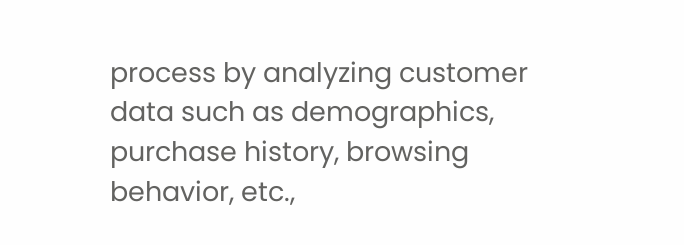process by analyzing customer data such as demographics, purchase history, browsing behavior, etc.,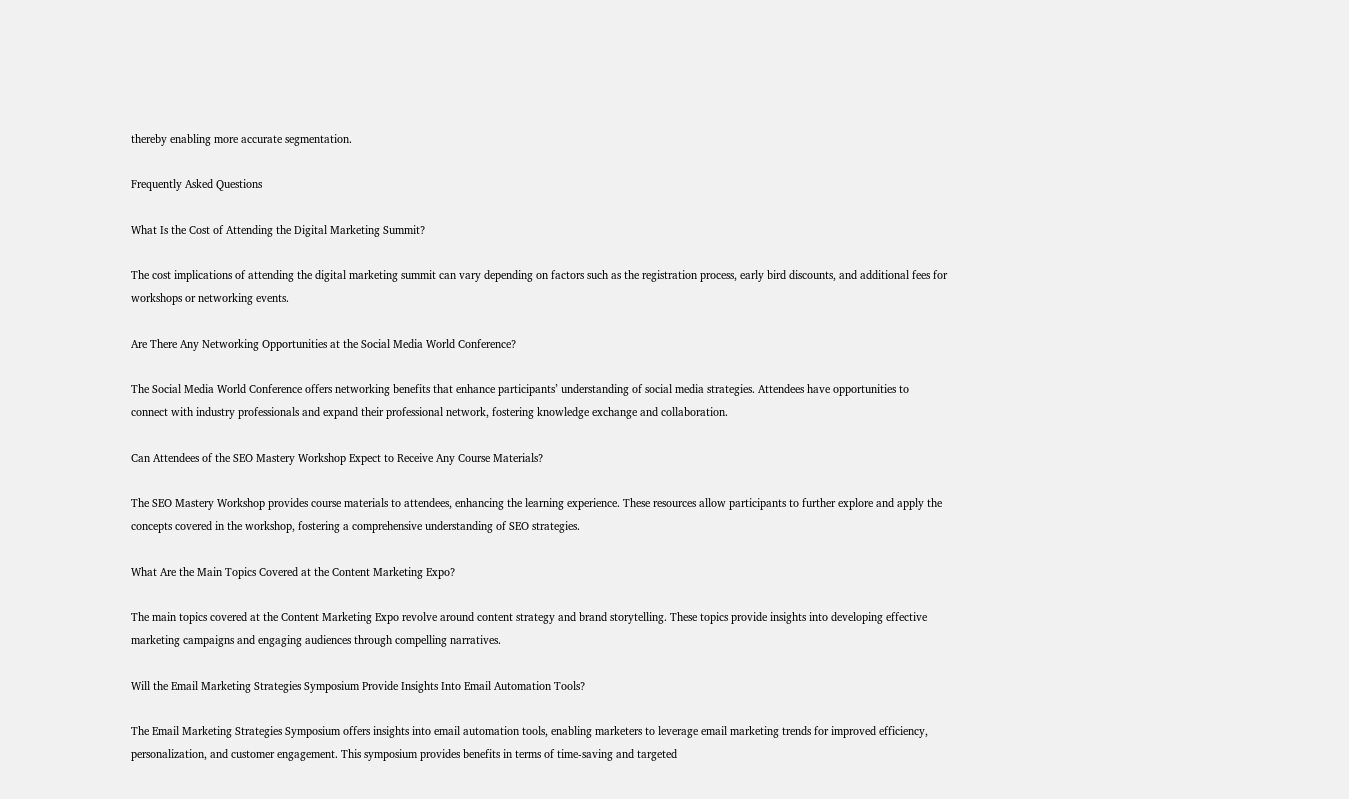thereby enabling more accurate segmentation.

Frequently Asked Questions

What Is the Cost of Attending the Digital Marketing Summit?

The cost implications of attending the digital marketing summit can vary depending on factors such as the registration process, early bird discounts, and additional fees for workshops or networking events.

Are There Any Networking Opportunities at the Social Media World Conference?

The Social Media World Conference offers networking benefits that enhance participants’ understanding of social media strategies. Attendees have opportunities to connect with industry professionals and expand their professional network, fostering knowledge exchange and collaboration.

Can Attendees of the SEO Mastery Workshop Expect to Receive Any Course Materials?

The SEO Mastery Workshop provides course materials to attendees, enhancing the learning experience. These resources allow participants to further explore and apply the concepts covered in the workshop, fostering a comprehensive understanding of SEO strategies.

What Are the Main Topics Covered at the Content Marketing Expo?

The main topics covered at the Content Marketing Expo revolve around content strategy and brand storytelling. These topics provide insights into developing effective marketing campaigns and engaging audiences through compelling narratives.

Will the Email Marketing Strategies Symposium Provide Insights Into Email Automation Tools?

The Email Marketing Strategies Symposium offers insights into email automation tools, enabling marketers to leverage email marketing trends for improved efficiency, personalization, and customer engagement. This symposium provides benefits in terms of time-saving and targeted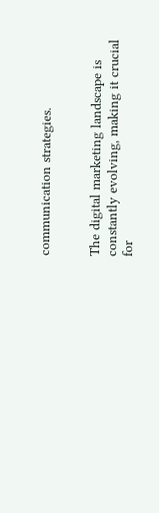communication strategies.


The digital marketing landscape is constantly evolving, making it crucial for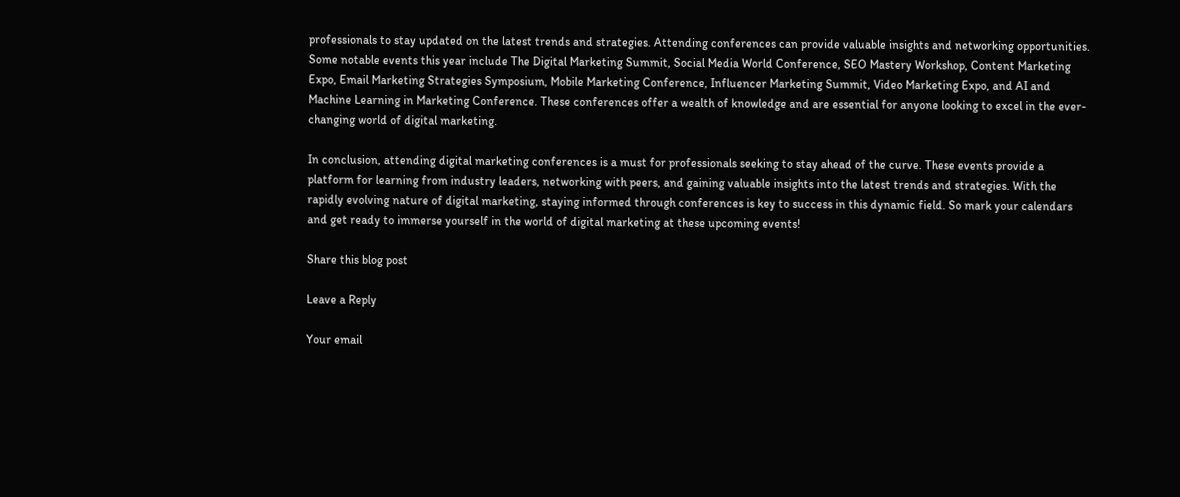professionals to stay updated on the latest trends and strategies. Attending conferences can provide valuable insights and networking opportunities. Some notable events this year include The Digital Marketing Summit, Social Media World Conference, SEO Mastery Workshop, Content Marketing Expo, Email Marketing Strategies Symposium, Mobile Marketing Conference, Influencer Marketing Summit, Video Marketing Expo, and AI and Machine Learning in Marketing Conference. These conferences offer a wealth of knowledge and are essential for anyone looking to excel in the ever-changing world of digital marketing.

In conclusion, attending digital marketing conferences is a must for professionals seeking to stay ahead of the curve. These events provide a platform for learning from industry leaders, networking with peers, and gaining valuable insights into the latest trends and strategies. With the rapidly evolving nature of digital marketing, staying informed through conferences is key to success in this dynamic field. So mark your calendars and get ready to immerse yourself in the world of digital marketing at these upcoming events!

Share this blog post

Leave a Reply

Your email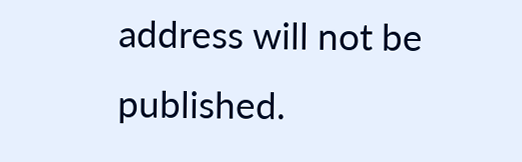address will not be published.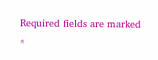Required fields are marked *